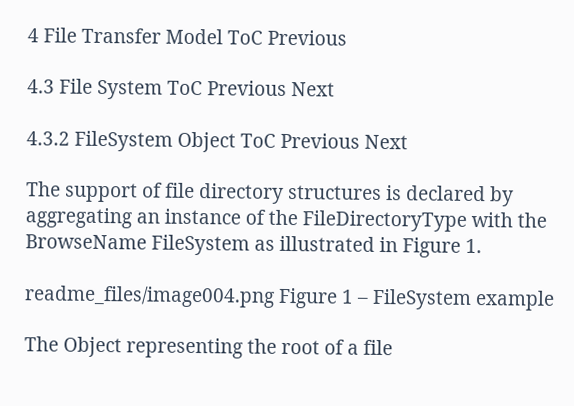4 File Transfer Model ToC Previous

4.3 File System ToC Previous Next

4.3.2 FileSystem Object ToC Previous Next

The support of file directory structures is declared by aggregating an instance of the FileDirectoryType with the BrowseName FileSystem as illustrated in Figure 1.

readme_files/image004.png Figure 1 – FileSystem example

The Object representing the root of a file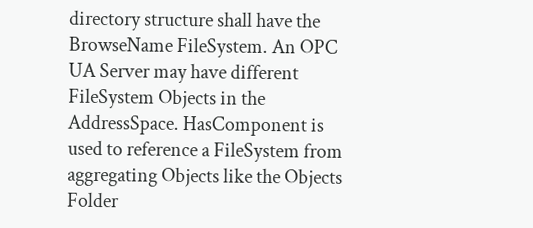directory structure shall have the BrowseName FileSystem. An OPC UA Server may have different FileSystem Objects in the AddressSpace. HasComponent is used to reference a FileSystem from aggregating Objects like the Objects Folder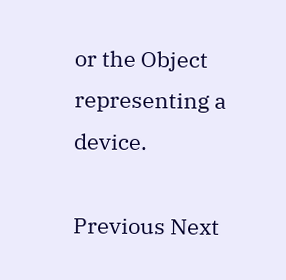or the Object representing a device.

Previous Next